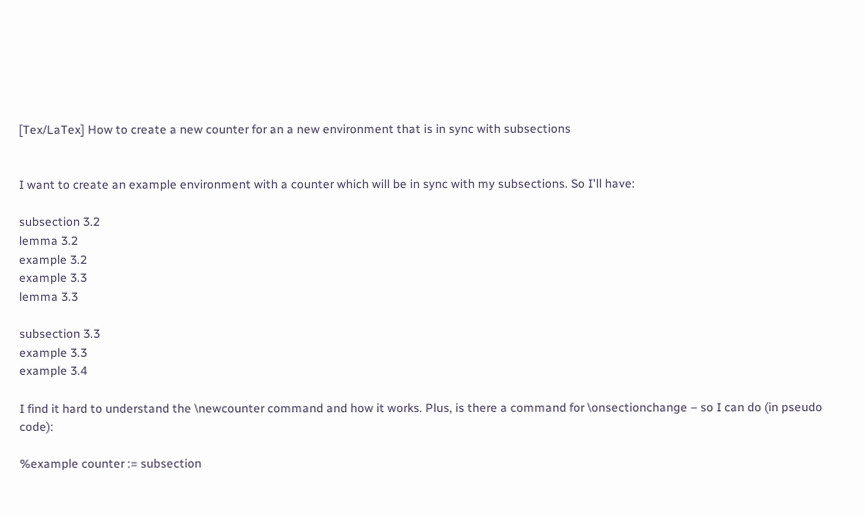[Tex/LaTex] How to create a new counter for an a new environment that is in sync with subsections


I want to create an example environment with a counter which will be in sync with my subsections. So I'll have:

subsection 3.2
lemma 3.2
example 3.2
example 3.3
lemma 3.3

subsection 3.3
example 3.3
example 3.4

I find it hard to understand the \newcounter command and how it works. Plus, is there a command for \onsectionchange – so I can do (in pseudo code):

%example counter := subsection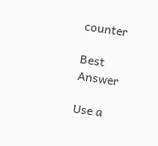counter

Best Answer

Use a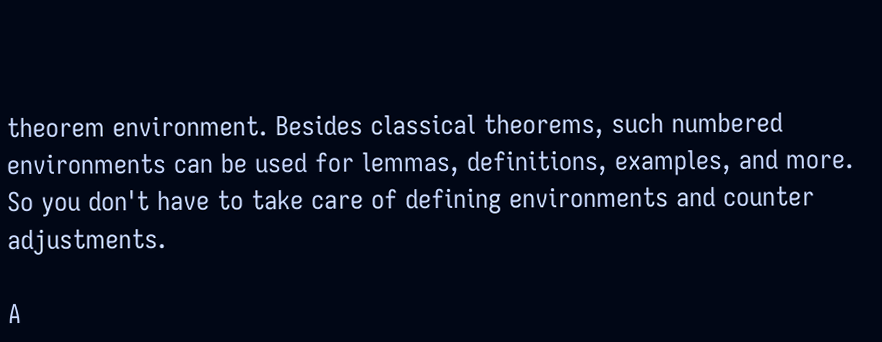theorem environment. Besides classical theorems, such numbered environments can be used for lemmas, definitions, examples, and more. So you don't have to take care of defining environments and counter adjustments.

A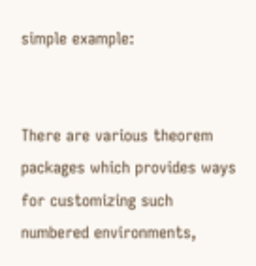simple example:


There are various theorem packages which provides ways for customizing such numbered environments,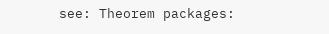see: Theorem packages: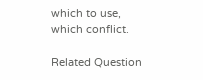which to use, which conflict.

Related Question